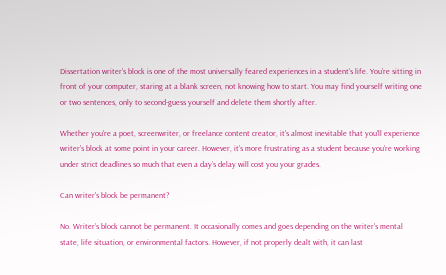Dissertation writer’s block is one of the most universally feared experiences in a student’s life. You’re sitting in front of your computer, staring at a blank screen, not knowing how to start. You may find yourself writing one or two sentences, only to second-guess yourself and delete them shortly after.

Whether you're a poet, screenwriter, or freelance content creator, it's almost inevitable that you'll experience writer's block at some point in your career. However, it’s more frustrating as a student because you’re working under strict deadlines so much that even a day’s delay will cost you your grades.

Can writer's block be permanent?

No. Writer’s block cannot be permanent. It occasionally comes and goes depending on the writer's mental state, life situation, or environmental factors. However, if not properly dealt with, it can last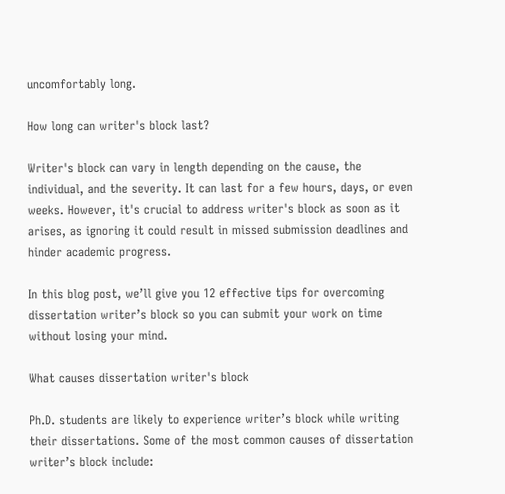uncomfortably long.

How long can writer's block last?

Writer's block can vary in length depending on the cause, the individual, and the severity. It can last for a few hours, days, or even weeks. However, it's crucial to address writer's block as soon as it arises, as ignoring it could result in missed submission deadlines and hinder academic progress.

In this blog post, we’ll give you 12 effective tips for overcoming dissertation writer’s block so you can submit your work on time without losing your mind.

What causes dissertation writer's block

Ph.D. students are likely to experience writer’s block while writing their dissertations. Some of the most common causes of dissertation writer’s block include: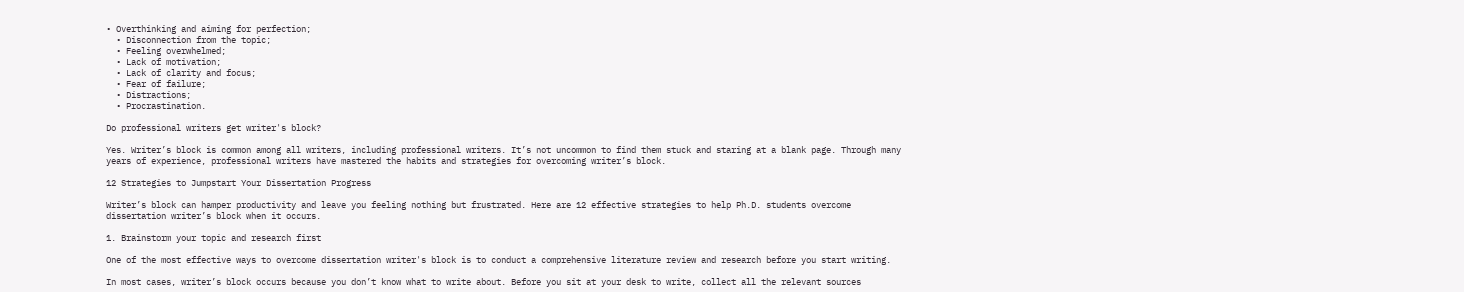• Overthinking and aiming for perfection;
  • Disconnection from the topic;
  • Feeling overwhelmed;
  • Lack of motivation;
  • Lack of clarity and focus;
  • Fear of failure;
  • Distractions;
  • Procrastination.

Do professional writers get writer's block?

Yes. Writer’s block is common among all writers, including professional writers. It’s not uncommon to find them stuck and staring at a blank page. Through many years of experience, professional writers have mastered the habits and strategies for overcoming writer’s block.

12 Strategies to Jumpstart Your Dissertation Progress

Writer’s block can hamper productivity and leave you feeling nothing but frustrated. Here are 12 effective strategies to help Ph.D. students overcome dissertation writer’s block when it occurs.

1. Brainstorm your topic and research first

One of the most effective ways to overcome dissertation writer's block is to conduct a comprehensive literature review and research before you start writing.

In most cases, writer’s block occurs because you don’t know what to write about. Before you sit at your desk to write, collect all the relevant sources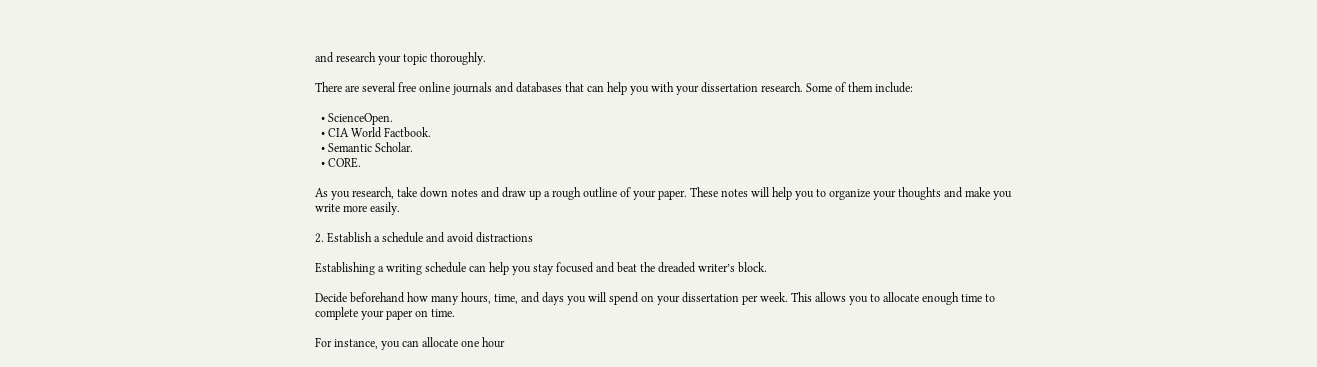and research your topic thoroughly.

There are several free online journals and databases that can help you with your dissertation research. Some of them include:

  • ScienceOpen.
  • CIA World Factbook.
  • Semantic Scholar.
  • CORE.

As you research, take down notes and draw up a rough outline of your paper. These notes will help you to organize your thoughts and make you write more easily.

2. Establish a schedule and avoid distractions

Establishing a writing schedule can help you stay focused and beat the dreaded writer’s block.

Decide beforehand how many hours, time, and days you will spend on your dissertation per week. This allows you to allocate enough time to complete your paper on time.

For instance, you can allocate one hour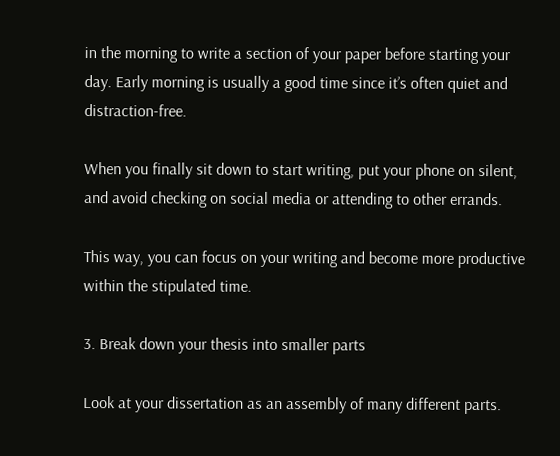in the morning to write a section of your paper before starting your day. Early morning is usually a good time since it’s often quiet and distraction-free.

When you finally sit down to start writing, put your phone on silent, and avoid checking on social media or attending to other errands.

This way, you can focus on your writing and become more productive within the stipulated time.

3. Break down your thesis into smaller parts

Look at your dissertation as an assembly of many different parts.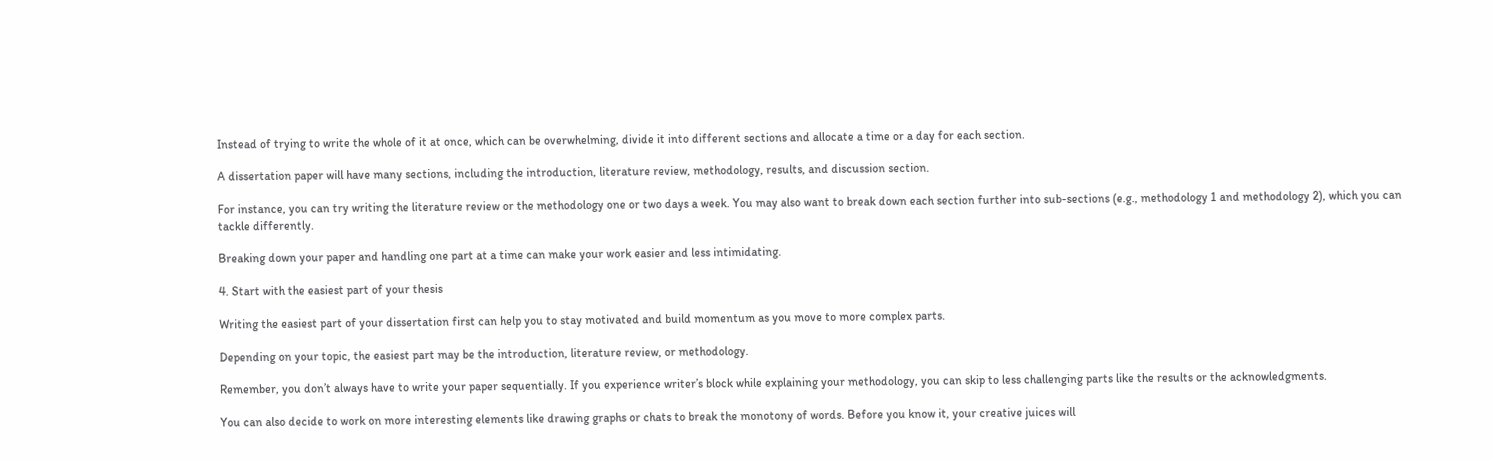Instead of trying to write the whole of it at once, which can be overwhelming, divide it into different sections and allocate a time or a day for each section.

A dissertation paper will have many sections, including the introduction, literature review, methodology, results, and discussion section.

For instance, you can try writing the literature review or the methodology one or two days a week. You may also want to break down each section further into sub-sections (e.g., methodology 1 and methodology 2), which you can tackle differently.

Breaking down your paper and handling one part at a time can make your work easier and less intimidating.

4. Start with the easiest part of your thesis

Writing the easiest part of your dissertation first can help you to stay motivated and build momentum as you move to more complex parts.

Depending on your topic, the easiest part may be the introduction, literature review, or methodology.

Remember, you don’t always have to write your paper sequentially. If you experience writer’s block while explaining your methodology, you can skip to less challenging parts like the results or the acknowledgments.

You can also decide to work on more interesting elements like drawing graphs or chats to break the monotony of words. Before you know it, your creative juices will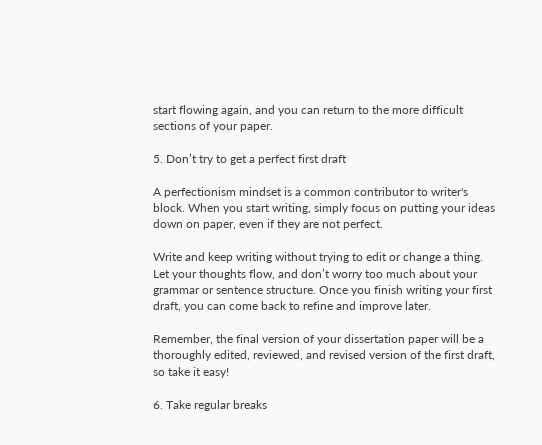start flowing again, and you can return to the more difficult sections of your paper.

5. Don’t try to get a perfect first draft

A perfectionism mindset is a common contributor to writer's block. When you start writing, simply focus on putting your ideas down on paper, even if they are not perfect.

Write and keep writing without trying to edit or change a thing. Let your thoughts flow, and don’t worry too much about your grammar or sentence structure. Once you finish writing your first draft, you can come back to refine and improve later.

Remember, the final version of your dissertation paper will be a thoroughly edited, reviewed, and revised version of the first draft, so take it easy!

6. Take regular breaks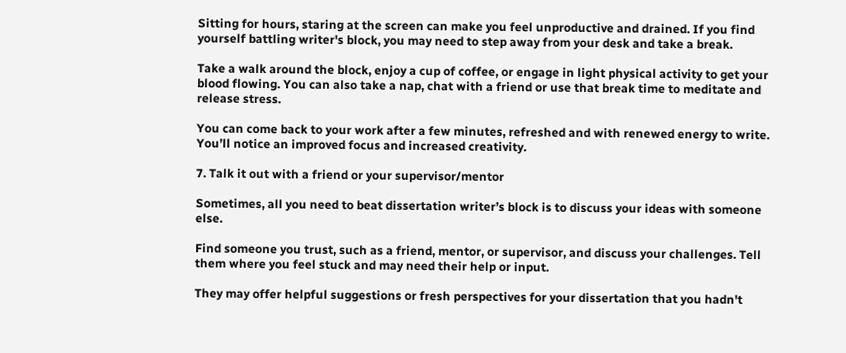Sitting for hours, staring at the screen can make you feel unproductive and drained. If you find yourself battling writer's block, you may need to step away from your desk and take a break.

Take a walk around the block, enjoy a cup of coffee, or engage in light physical activity to get your blood flowing. You can also take a nap, chat with a friend or use that break time to meditate and release stress.

You can come back to your work after a few minutes, refreshed and with renewed energy to write. You’ll notice an improved focus and increased creativity.

7. Talk it out with a friend or your supervisor/mentor

Sometimes, all you need to beat dissertation writer’s block is to discuss your ideas with someone else.

Find someone you trust, such as a friend, mentor, or supervisor, and discuss your challenges. Tell them where you feel stuck and may need their help or input.

They may offer helpful suggestions or fresh perspectives for your dissertation that you hadn't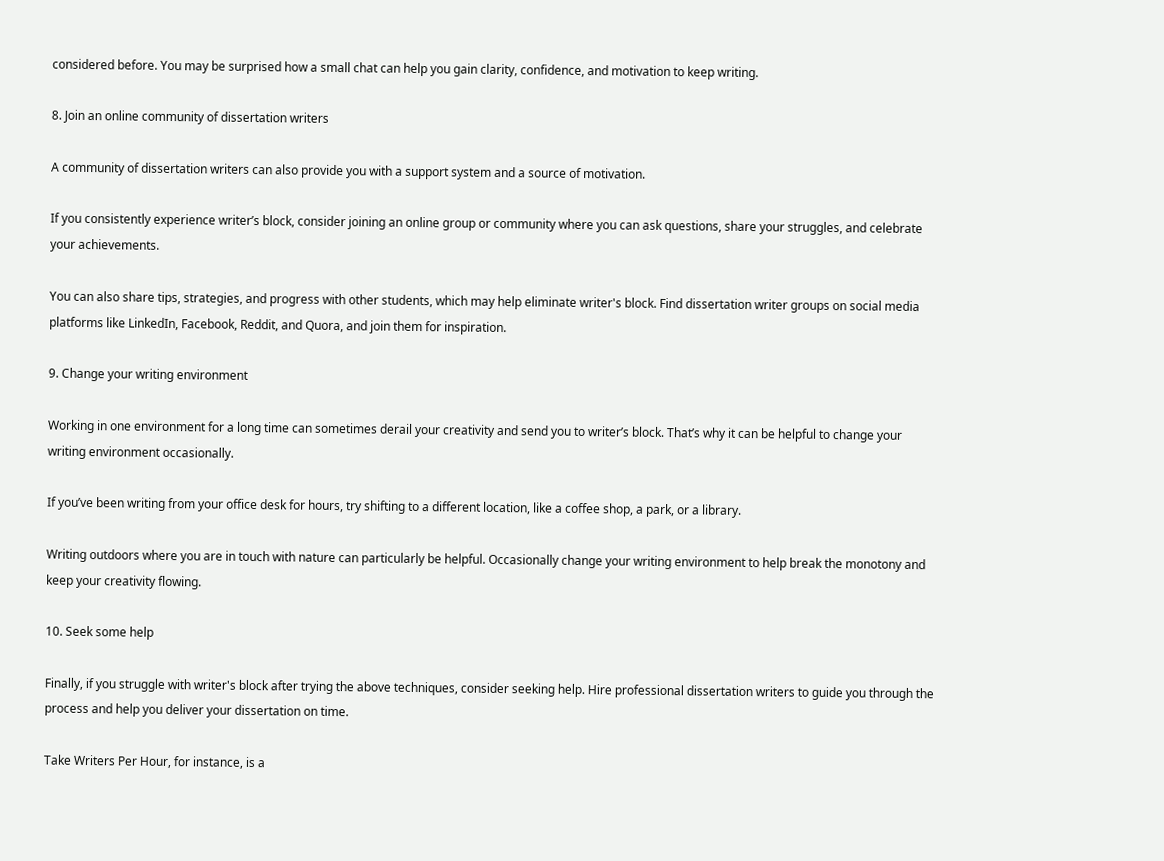considered before. You may be surprised how a small chat can help you gain clarity, confidence, and motivation to keep writing.

8. Join an online community of dissertation writers

A community of dissertation writers can also provide you with a support system and a source of motivation.

If you consistently experience writer’s block, consider joining an online group or community where you can ask questions, share your struggles, and celebrate your achievements.

You can also share tips, strategies, and progress with other students, which may help eliminate writer's block. Find dissertation writer groups on social media platforms like LinkedIn, Facebook, Reddit, and Quora, and join them for inspiration.

9. Change your writing environment

Working in one environment for a long time can sometimes derail your creativity and send you to writer’s block. That’s why it can be helpful to change your writing environment occasionally.

If you’ve been writing from your office desk for hours, try shifting to a different location, like a coffee shop, a park, or a library.

Writing outdoors where you are in touch with nature can particularly be helpful. Occasionally change your writing environment to help break the monotony and keep your creativity flowing.

10. Seek some help

Finally, if you struggle with writer's block after trying the above techniques, consider seeking help. Hire professional dissertation writers to guide you through the process and help you deliver your dissertation on time.

Take Writers Per Hour, for instance, is a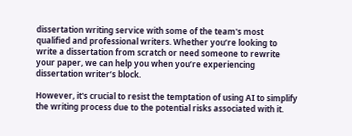dissertation writing service with some of the team's most qualified and professional writers. Whether you’re looking to write a dissertation from scratch or need someone to rewrite your paper, we can help you when you’re experiencing dissertation writer’s block.

However, it's crucial to resist the temptation of using AI to simplify the writing process due to the potential risks associated with it.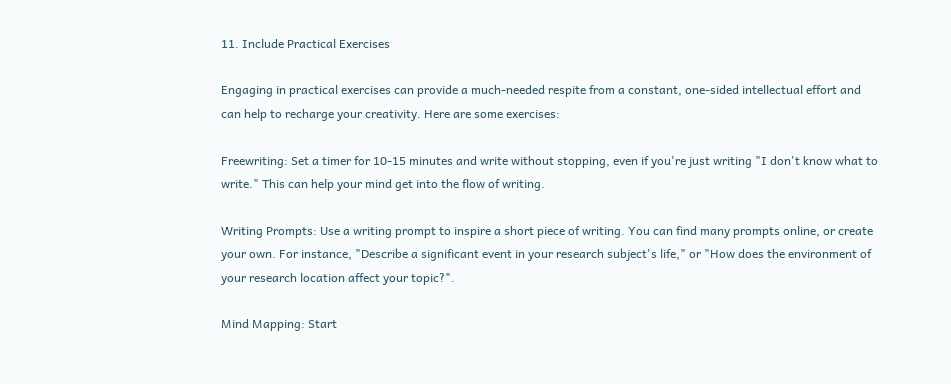11. Include Practical Exercises

Engaging in practical exercises can provide a much-needed respite from a constant, one-sided intellectual effort and can help to recharge your creativity. Here are some exercises:

Freewriting: Set a timer for 10-15 minutes and write without stopping, even if you're just writing "I don't know what to write." This can help your mind get into the flow of writing.

Writing Prompts: Use a writing prompt to inspire a short piece of writing. You can find many prompts online, or create your own. For instance, "Describe a significant event in your research subject's life," or "How does the environment of your research location affect your topic?".

Mind Mapping: Start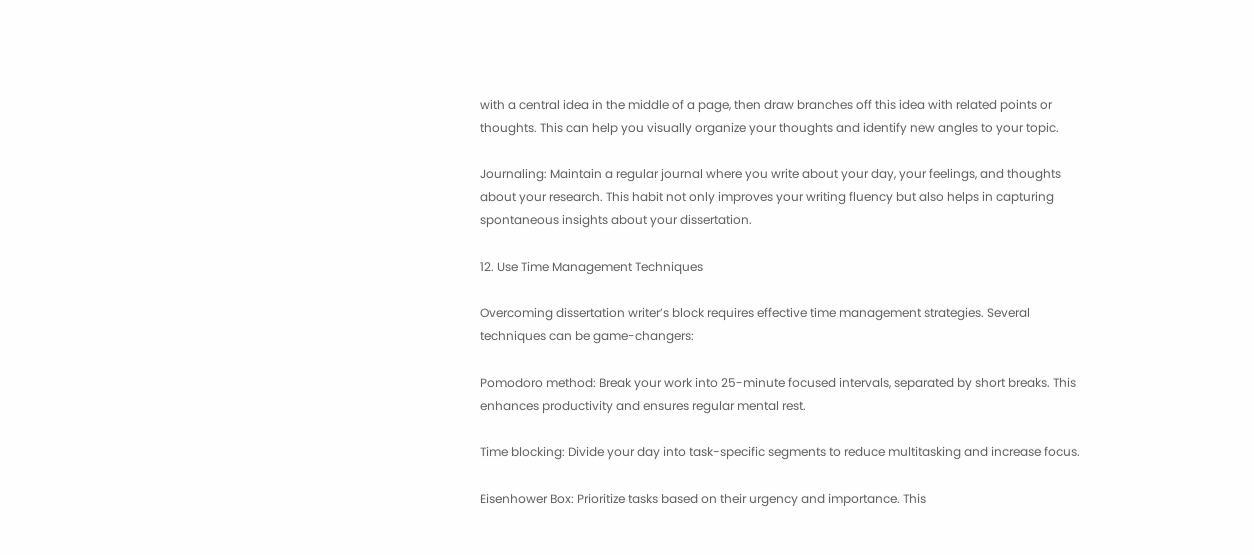with a central idea in the middle of a page, then draw branches off this idea with related points or thoughts. This can help you visually organize your thoughts and identify new angles to your topic.

Journaling: Maintain a regular journal where you write about your day, your feelings, and thoughts about your research. This habit not only improves your writing fluency but also helps in capturing spontaneous insights about your dissertation.

12. Use Time Management Techniques

Overcoming dissertation writer’s block requires effective time management strategies. Several techniques can be game-changers:

Pomodoro method: Break your work into 25-minute focused intervals, separated by short breaks. This enhances productivity and ensures regular mental rest.

Time blocking: Divide your day into task-specific segments to reduce multitasking and increase focus.

Eisenhower Box: Prioritize tasks based on their urgency and importance. This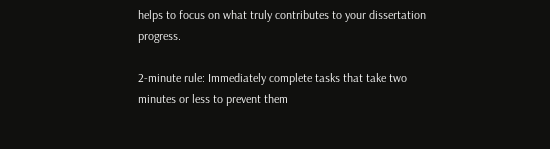helps to focus on what truly contributes to your dissertation progress.

2-minute rule: Immediately complete tasks that take two minutes or less to prevent them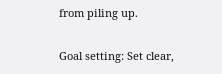from piling up.

Goal setting: Set clear,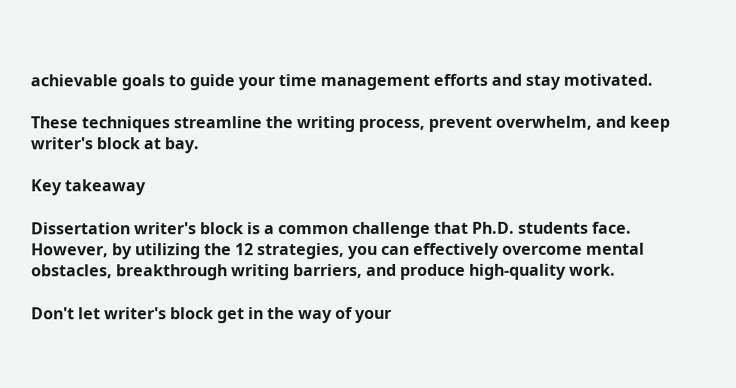achievable goals to guide your time management efforts and stay motivated.

These techniques streamline the writing process, prevent overwhelm, and keep writer's block at bay.

Key takeaway

Dissertation writer's block is a common challenge that Ph.D. students face. However, by utilizing the 12 strategies, you can effectively overcome mental obstacles, breakthrough writing barriers, and produce high-quality work.

Don't let writer's block get in the way of your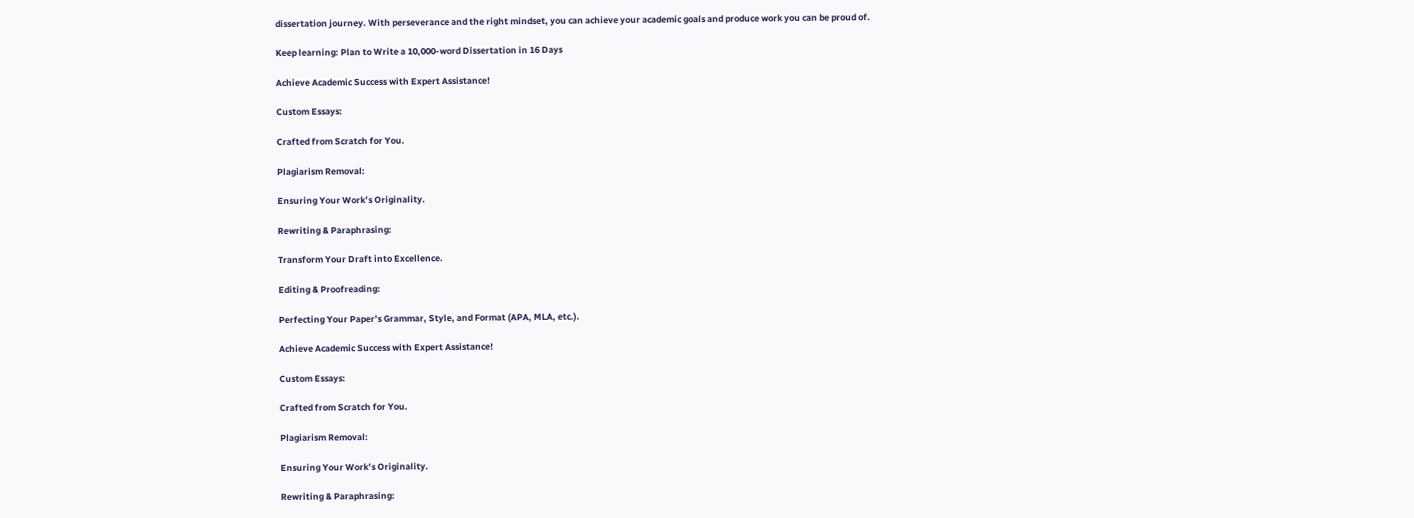dissertation journey. With perseverance and the right mindset, you can achieve your academic goals and produce work you can be proud of.

Keep learning: Plan to Write a 10,000-word Dissertation in 16 Days

Achieve Academic Success with Expert Assistance!

Custom Essays:

Crafted from Scratch for You.

Plagiarism Removal:

Ensuring Your Work’s Originality.

Rewriting & Paraphrasing:

Transform Your Draft into Excellence.

Editing & Proofreading:

Perfecting Your Paper’s Grammar, Style, and Format (APA, MLA, etc.).

Achieve Academic Success with Expert Assistance!

Custom Essays:

Crafted from Scratch for You.

Plagiarism Removal:

Ensuring Your Work’s Originality.

Rewriting & Paraphrasing: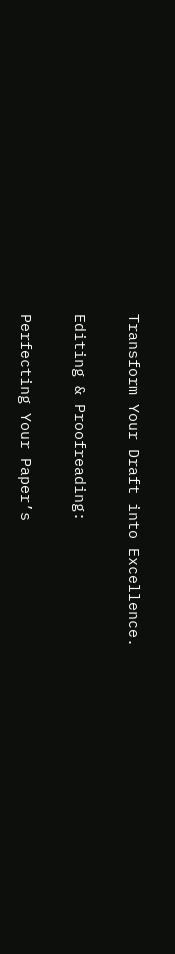Transform Your Draft into Excellence.

Editing & Proofreading:

Perfecting Your Paper’s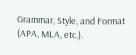Grammar, Style, and Format (APA, MLA, etc.).